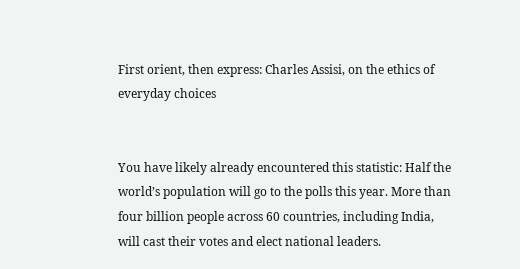First orient, then express: Charles Assisi, on the ethics of everyday choices


You have likely already encountered this statistic: Half the world’s population will go to the polls this year. More than four billion people across 60 countries, including India, will cast their votes and elect national leaders.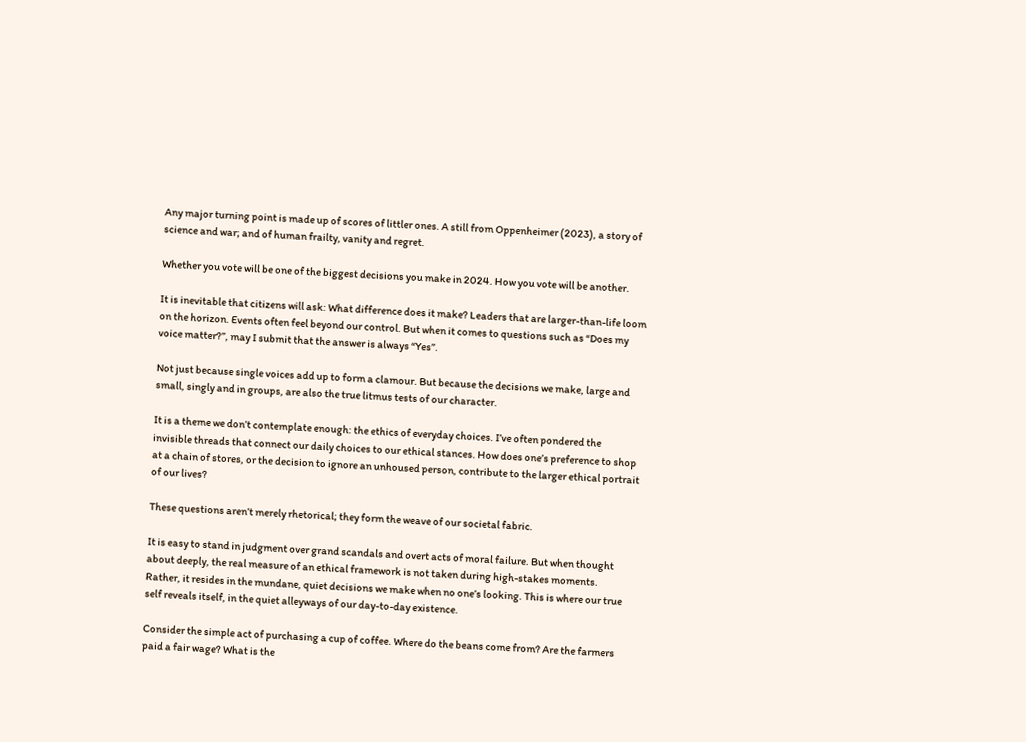Any major turning point is made up of scores of littler ones. A still from Oppenheimer (2023), a story of science and war; and of human frailty, vanity and regret.

Whether you vote will be one of the biggest decisions you make in 2024. How you vote will be another.

It is inevitable that citizens will ask: What difference does it make? Leaders that are larger-than-life loom on the horizon. Events often feel beyond our control. But when it comes to questions such as “Does my voice matter?”, may I submit that the answer is always “Yes”.

Not just because single voices add up to form a clamour. But because the decisions we make, large and small, singly and in groups, are also the true litmus tests of our character.

It is a theme we don’t contemplate enough: the ethics of everyday choices. I’ve often pondered the invisible threads that connect our daily choices to our ethical stances. How does one’s preference to shop at a chain of stores, or the decision to ignore an unhoused person, contribute to the larger ethical portrait of our lives?

These questions aren’t merely rhetorical; they form the weave of our societal fabric.

It is easy to stand in judgment over grand scandals and overt acts of moral failure. But when thought about deeply, the real measure of an ethical framework is not taken during high-stakes moments. Rather, it resides in the mundane, quiet decisions we make when no one’s looking. This is where our true self reveals itself, in the quiet alleyways of our day-to-day existence.

Consider the simple act of purchasing a cup of coffee. Where do the beans come from? Are the farmers paid a fair wage? What is the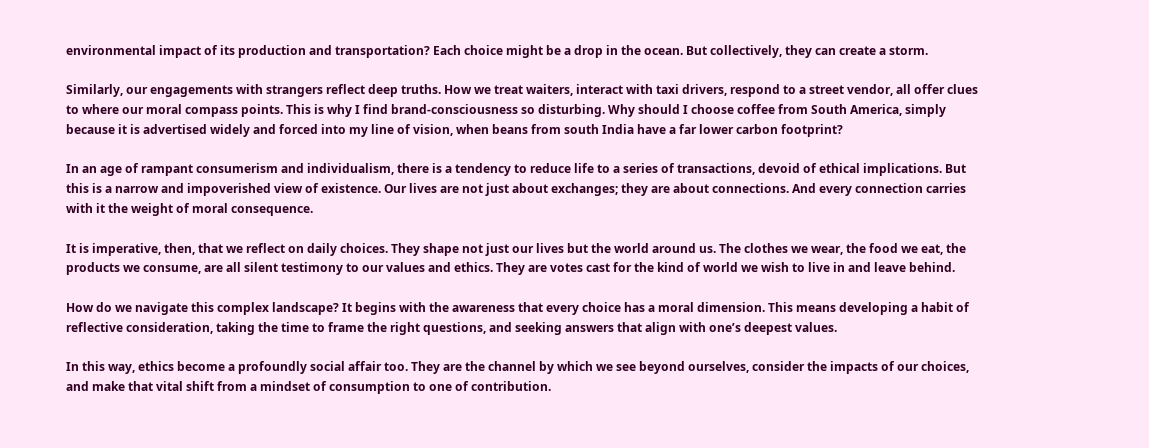environmental impact of its production and transportation? Each choice might be a drop in the ocean. But collectively, they can create a storm.

Similarly, our engagements with strangers reflect deep truths. How we treat waiters, interact with taxi drivers, respond to a street vendor, all offer clues to where our moral compass points. This is why I find brand-consciousness so disturbing. Why should I choose coffee from South America, simply because it is advertised widely and forced into my line of vision, when beans from south India have a far lower carbon footprint?

In an age of rampant consumerism and individualism, there is a tendency to reduce life to a series of transactions, devoid of ethical implications. But this is a narrow and impoverished view of existence. Our lives are not just about exchanges; they are about connections. And every connection carries with it the weight of moral consequence.

It is imperative, then, that we reflect on daily choices. They shape not just our lives but the world around us. The clothes we wear, the food we eat, the products we consume, are all silent testimony to our values and ethics. They are votes cast for the kind of world we wish to live in and leave behind.

How do we navigate this complex landscape? It begins with the awareness that every choice has a moral dimension. This means developing a habit of reflective consideration, taking the time to frame the right questions, and seeking answers that align with one’s deepest values.

In this way, ethics become a profoundly social affair too. They are the channel by which we see beyond ourselves, consider the impacts of our choices, and make that vital shift from a mindset of consumption to one of contribution.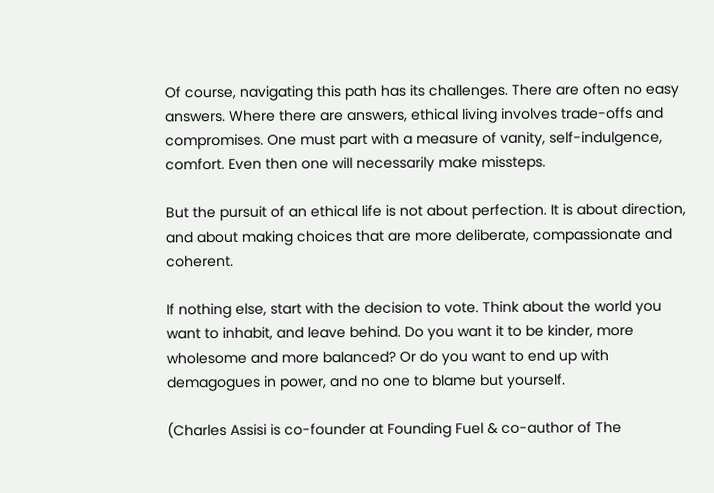Of course, navigating this path has its challenges. There are often no easy answers. Where there are answers, ethical living involves trade-offs and compromises. One must part with a measure of vanity, self-indulgence, comfort. Even then one will necessarily make missteps.

But the pursuit of an ethical life is not about perfection. It is about direction, and about making choices that are more deliberate, compassionate and coherent.

If nothing else, start with the decision to vote. Think about the world you want to inhabit, and leave behind. Do you want it to be kinder, more wholesome and more balanced? Or do you want to end up with demagogues in power, and no one to blame but yourself.

(Charles Assisi is co-founder at Founding Fuel & co-author of The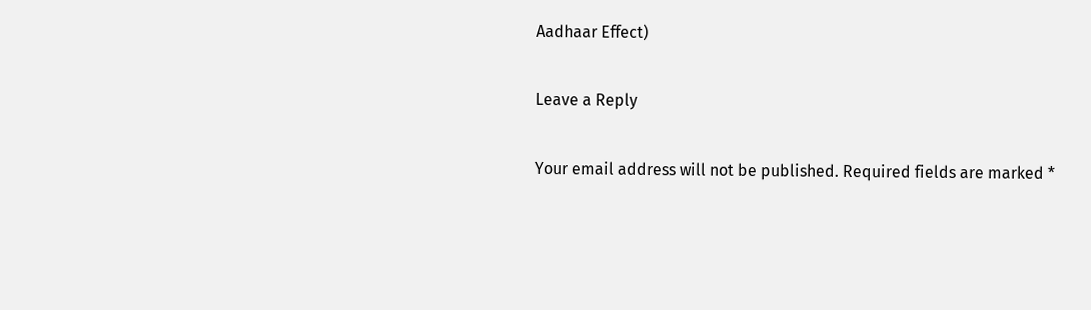Aadhaar Effect)

Leave a Reply

Your email address will not be published. Required fields are marked *